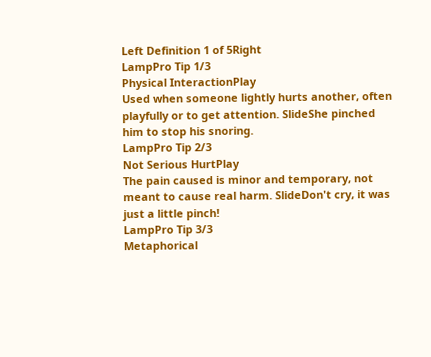Left Definition 1 of 5Right
LampPro Tip 1/3
Physical InteractionPlay
Used when someone lightly hurts another, often playfully or to get attention. SlideShe pinched him to stop his snoring.
LampPro Tip 2/3
Not Serious HurtPlay
The pain caused is minor and temporary, not meant to cause real harm. SlideDon't cry, it was just a little pinch!
LampPro Tip 3/3
Metaphorical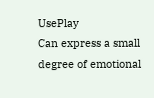UsePlay
Can express a small degree of emotional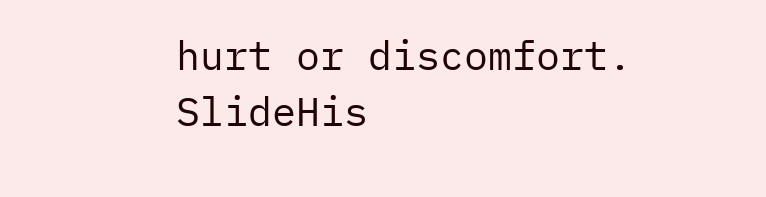hurt or discomfort. SlideHis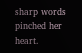sharp words pinched her heart.